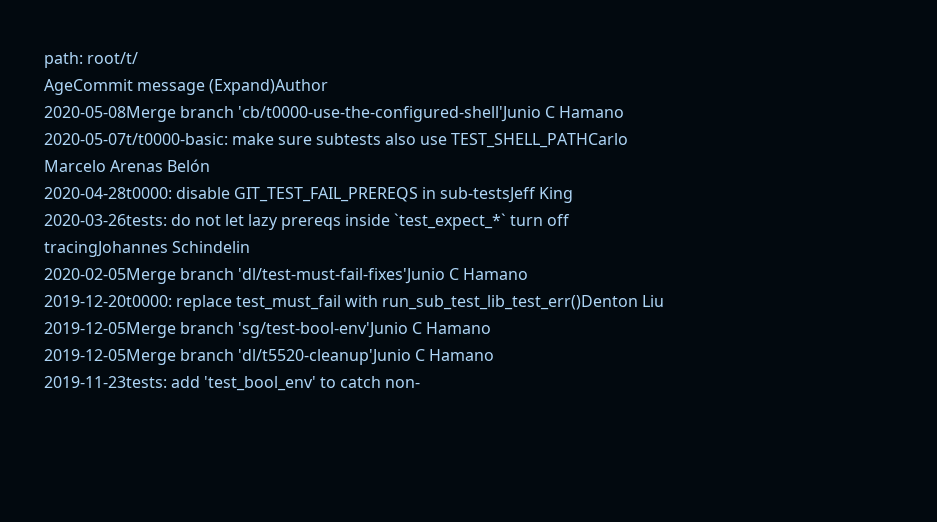path: root/t/
AgeCommit message (Expand)Author
2020-05-08Merge branch 'cb/t0000-use-the-configured-shell'Junio C Hamano
2020-05-07t/t0000-basic: make sure subtests also use TEST_SHELL_PATHCarlo Marcelo Arenas Belón
2020-04-28t0000: disable GIT_TEST_FAIL_PREREQS in sub-testsJeff King
2020-03-26tests: do not let lazy prereqs inside `test_expect_*` turn off tracingJohannes Schindelin
2020-02-05Merge branch 'dl/test-must-fail-fixes'Junio C Hamano
2019-12-20t0000: replace test_must_fail with run_sub_test_lib_test_err()Denton Liu
2019-12-05Merge branch 'sg/test-bool-env'Junio C Hamano
2019-12-05Merge branch 'dl/t5520-cleanup'Junio C Hamano
2019-11-23tests: add 'test_bool_env' to catch non-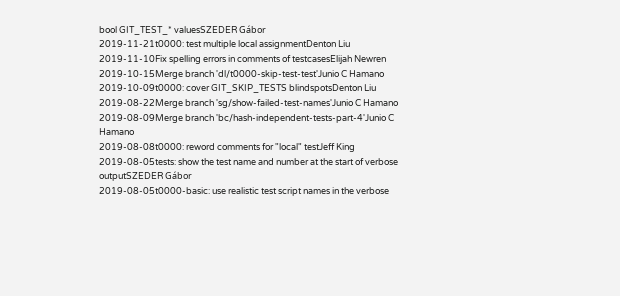bool GIT_TEST_* valuesSZEDER Gábor
2019-11-21t0000: test multiple local assignmentDenton Liu
2019-11-10Fix spelling errors in comments of testcasesElijah Newren
2019-10-15Merge branch 'dl/t0000-skip-test-test'Junio C Hamano
2019-10-09t0000: cover GIT_SKIP_TESTS blindspotsDenton Liu
2019-08-22Merge branch 'sg/show-failed-test-names'Junio C Hamano
2019-08-09Merge branch 'bc/hash-independent-tests-part-4'Junio C Hamano
2019-08-08t0000: reword comments for "local" testJeff King
2019-08-05tests: show the test name and number at the start of verbose outputSZEDER Gábor
2019-08-05t0000-basic: use realistic test script names in the verbose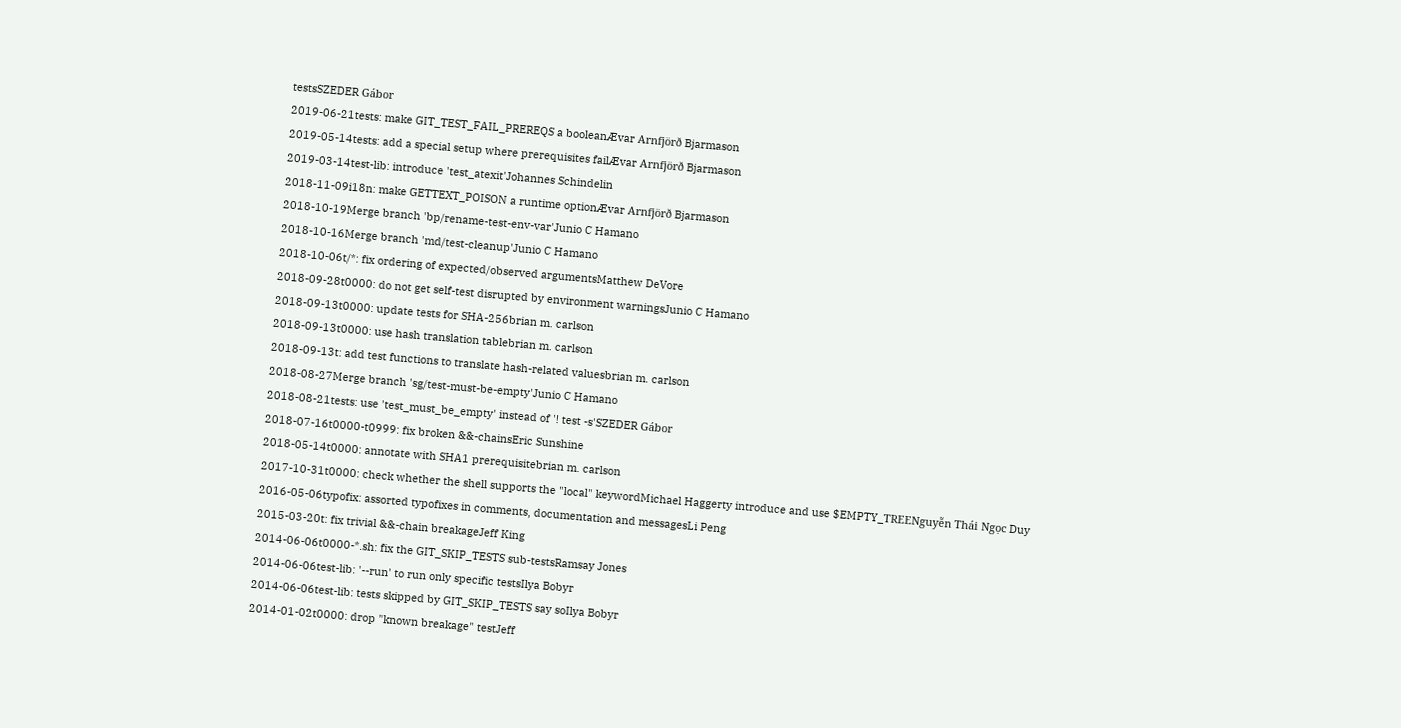testsSZEDER Gábor
2019-06-21tests: make GIT_TEST_FAIL_PREREQS a booleanÆvar Arnfjörð Bjarmason
2019-05-14tests: add a special setup where prerequisites failÆvar Arnfjörð Bjarmason
2019-03-14test-lib: introduce 'test_atexit'Johannes Schindelin
2018-11-09i18n: make GETTEXT_POISON a runtime optionÆvar Arnfjörð Bjarmason
2018-10-19Merge branch 'bp/rename-test-env-var'Junio C Hamano
2018-10-16Merge branch 'md/test-cleanup'Junio C Hamano
2018-10-06t/*: fix ordering of expected/observed argumentsMatthew DeVore
2018-09-28t0000: do not get self-test disrupted by environment warningsJunio C Hamano
2018-09-13t0000: update tests for SHA-256brian m. carlson
2018-09-13t0000: use hash translation tablebrian m. carlson
2018-09-13t: add test functions to translate hash-related valuesbrian m. carlson
2018-08-27Merge branch 'sg/test-must-be-empty'Junio C Hamano
2018-08-21tests: use 'test_must_be_empty' instead of '! test -s'SZEDER Gábor
2018-07-16t0000-t0999: fix broken &&-chainsEric Sunshine
2018-05-14t0000: annotate with SHA1 prerequisitebrian m. carlson
2017-10-31t0000: check whether the shell supports the "local" keywordMichael Haggerty introduce and use $EMPTY_TREENguyễn Thái Ngọc Duy
2016-05-06typofix: assorted typofixes in comments, documentation and messagesLi Peng
2015-03-20t: fix trivial &&-chain breakageJeff King
2014-06-06t0000-*.sh: fix the GIT_SKIP_TESTS sub-testsRamsay Jones
2014-06-06test-lib: '--run' to run only specific testsIlya Bobyr
2014-06-06test-lib: tests skipped by GIT_SKIP_TESTS say soIlya Bobyr
2014-01-02t0000: drop "known breakage" testJeff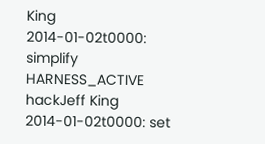King
2014-01-02t0000: simplify HARNESS_ACTIVE hackJeff King
2014-01-02t0000: set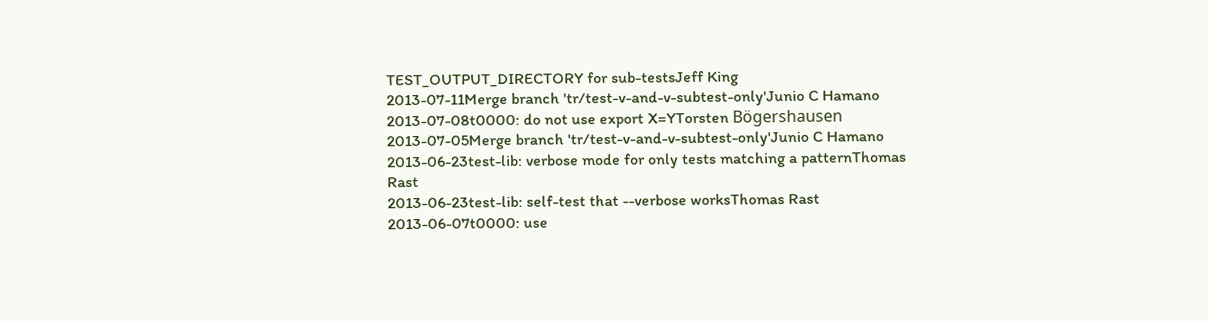TEST_OUTPUT_DIRECTORY for sub-testsJeff King
2013-07-11Merge branch 'tr/test-v-and-v-subtest-only'Junio C Hamano
2013-07-08t0000: do not use export X=YTorsten Bögershausen
2013-07-05Merge branch 'tr/test-v-and-v-subtest-only'Junio C Hamano
2013-06-23test-lib: verbose mode for only tests matching a patternThomas Rast
2013-06-23test-lib: self-test that --verbose worksThomas Rast
2013-06-07t0000: use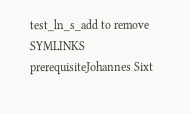test_ln_s_add to remove SYMLINKS prerequisiteJohannes Sixt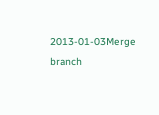2013-01-03Merge branch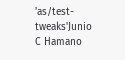'as/test-tweaks'Junio C Hamano